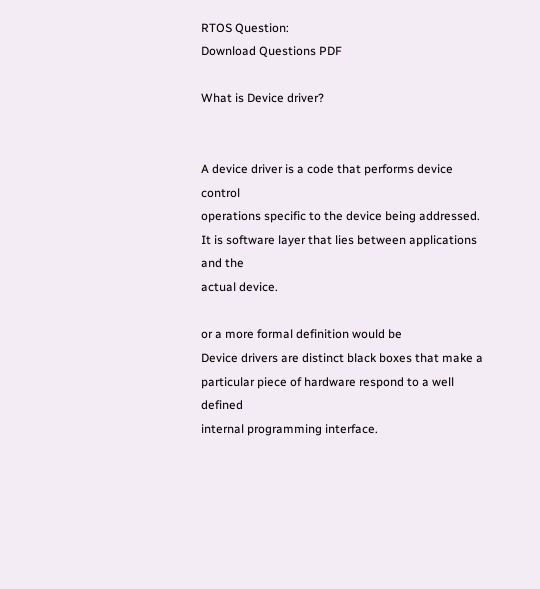RTOS Question:
Download Questions PDF

What is Device driver?


A device driver is a code that performs device control
operations specific to the device being addressed.
It is software layer that lies between applications and the
actual device.

or a more formal definition would be
Device drivers are distinct black boxes that make a
particular piece of hardware respond to a well defined
internal programming interface.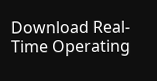Download Real-Time Operating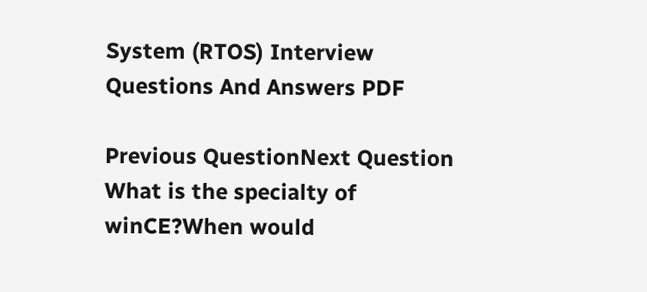System (RTOS) Interview Questions And Answers PDF

Previous QuestionNext Question
What is the specialty of winCE?When would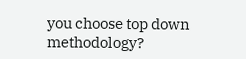you choose top down methodology?